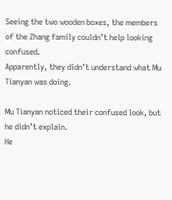Seeing the two wooden boxes, the members of the Zhang family couldn’t help looking confused.
Apparently, they didn’t understand what Mu Tianyan was doing.

Mu Tianyan noticed their confused look, but he didn’t explain.
He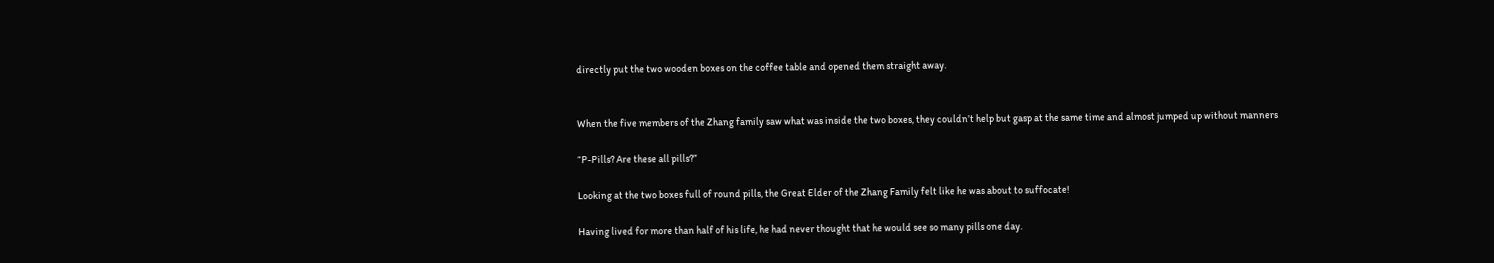directly put the two wooden boxes on the coffee table and opened them straight away.


When the five members of the Zhang family saw what was inside the two boxes, they couldn’t help but gasp at the same time and almost jumped up without manners

“P-Pills? Are these all pills?”

Looking at the two boxes full of round pills, the Great Elder of the Zhang Family felt like he was about to suffocate!

Having lived for more than half of his life, he had never thought that he would see so many pills one day.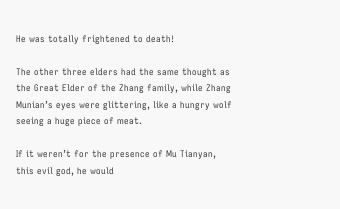He was totally frightened to death!

The other three elders had the same thought as the Great Elder of the Zhang family, while Zhang Munian’s eyes were glittering, like a hungry wolf seeing a huge piece of meat.

If it weren’t for the presence of Mu Tianyan, this evil god, he would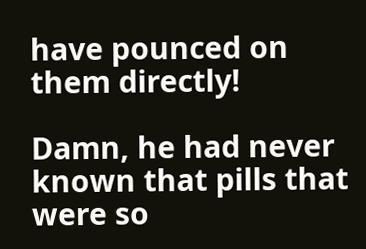have pounced on them directly!

Damn, he had never known that pills that were so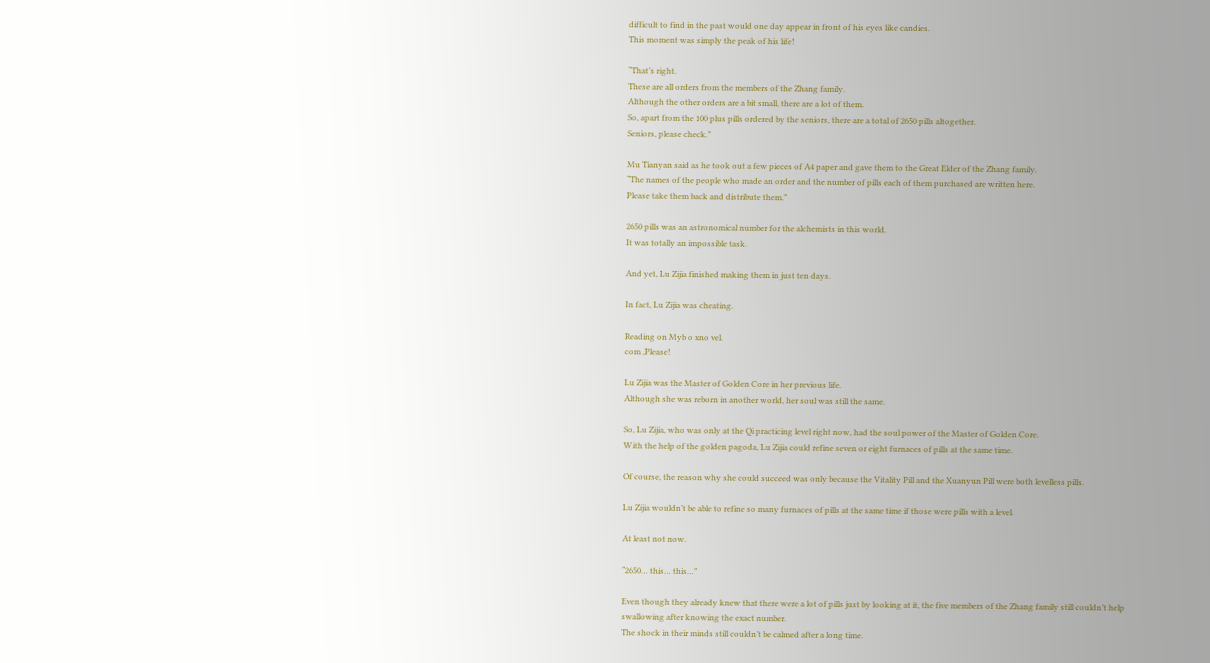difficult to find in the past would one day appear in front of his eyes like candies.
This moment was simply the peak of his life!

“That’s right.
These are all orders from the members of the Zhang family.
Although the other orders are a bit small, there are a lot of them.
So, apart from the 100 plus pills ordered by the seniors, there are a total of 2650 pills altogether.
Seniors, please check.”

Mu Tianyan said as he took out a few pieces of A4 paper and gave them to the Great Elder of the Zhang family.
“The names of the people who made an order and the number of pills each of them purchased are written here.
Please take them back and distribute them.”

2650 pills was an astronomical number for the alchemists in this world.
It was totally an impossible task.

And yet, Lu Zijia finished making them in just ten days.

In fact, Lu Zijia was cheating.

Reading on Myb o xno vel.
com ,Please!

Lu Zijia was the Master of Golden Core in her previous life.
Although she was reborn in another world, her soul was still the same.

So, Lu Zijia, who was only at the Qi practicing level right now, had the soul power of the Master of Golden Core.
With the help of the golden pagoda, Lu Zijia could refine seven or eight furnaces of pills at the same time.

Of course, the reason why she could succeed was only because the Vitality Pill and the Xuanyun Pill were both levelless pills.

Lu Zijia wouldn’t be able to refine so many furnaces of pills at the same time if those were pills with a level.

At least not now.

“2650… this… this…”

Even though they already knew that there were a lot of pills just by looking at it, the five members of the Zhang family still couldn’t help swallowing after knowing the exact number.
The shock in their minds still couldn’t be calmed after a long time.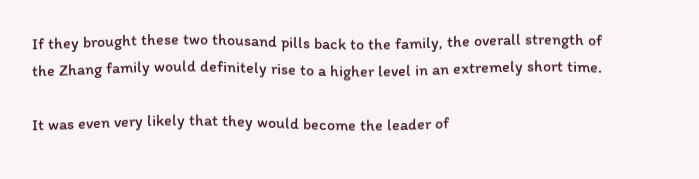If they brought these two thousand pills back to the family, the overall strength of the Zhang family would definitely rise to a higher level in an extremely short time.

It was even very likely that they would become the leader of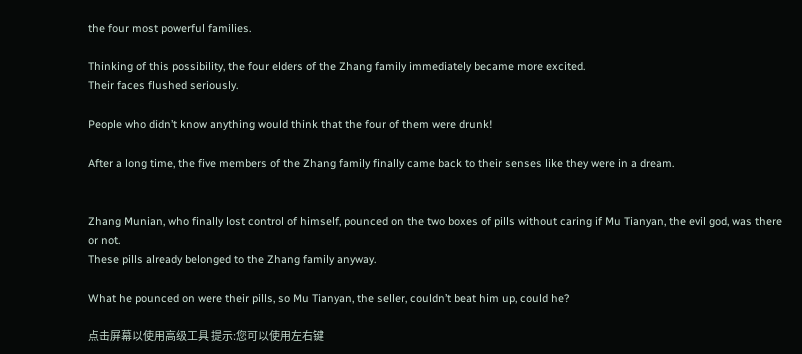the four most powerful families.

Thinking of this possibility, the four elders of the Zhang family immediately became more excited.
Their faces flushed seriously.

People who didn’t know anything would think that the four of them were drunk!

After a long time, the five members of the Zhang family finally came back to their senses like they were in a dream.


Zhang Munian, who finally lost control of himself, pounced on the two boxes of pills without caring if Mu Tianyan, the evil god, was there or not.
These pills already belonged to the Zhang family anyway.

What he pounced on were their pills, so Mu Tianyan, the seller, couldn’t beat him up, could he?

点击屏幕以使用高级工具 提示:您可以使用左右键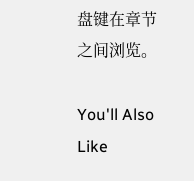盘键在章节之间浏览。

You'll Also Like